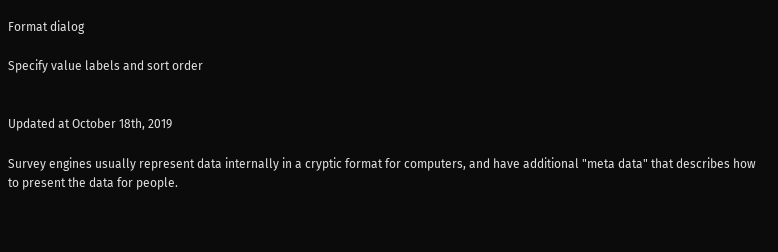Format dialog

Specify value labels and sort order


Updated at October 18th, 2019

Survey engines usually represent data internally in a cryptic format for computers, and have additional "meta data" that describes how to present the data for people.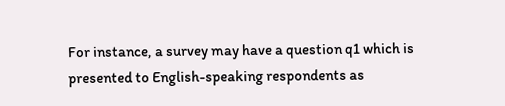For instance, a survey may have a question q1 which is presented to English-speaking respondents as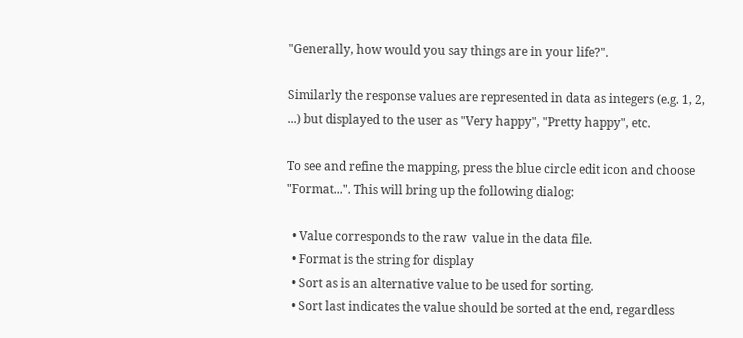"Generally, how would you say things are in your life?".

Similarly the response values are represented in data as integers (e.g. 1, 2, ...) but displayed to the user as "Very happy", "Pretty happy", etc.

To see and refine the mapping, press the blue circle edit icon and choose "Format...". This will bring up the following dialog:

  • Value corresponds to the raw  value in the data file.
  • Format is the string for display
  • Sort as is an alternative value to be used for sorting.
  • Sort last indicates the value should be sorted at the end, regardless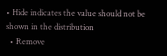• Hide indicates the value should not be shown in the distribution
  • Remove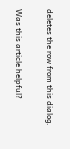deletes the row from this dialog.

Was this article helpful?